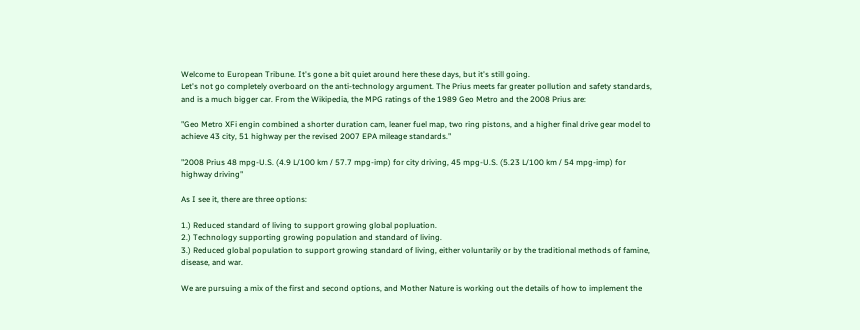Welcome to European Tribune. It's gone a bit quiet around here these days, but it's still going.
Let's not go completely overboard on the anti-technology argument. The Prius meets far greater pollution and safety standards, and is a much bigger car. From the Wikipedia, the MPG ratings of the 1989 Geo Metro and the 2008 Prius are:

"Geo Metro XFi engin combined a shorter duration cam, leaner fuel map, two ring pistons, and a higher final drive gear model to achieve 43 city, 51 highway per the revised 2007 EPA mileage standards."

"2008 Prius 48 mpg-U.S. (4.9 L/100 km / 57.7 mpg-imp) for city driving, 45 mpg-U.S. (5.23 L/100 km / 54 mpg-imp) for highway driving"

As I see it, there are three options:

1.) Reduced standard of living to support growing global popluation.
2.) Technology supporting growing population and standard of living.
3.) Reduced global population to support growing standard of living, either voluntarily or by the traditional methods of famine, disease, and war.

We are pursuing a mix of the first and second options, and Mother Nature is working out the details of how to implement the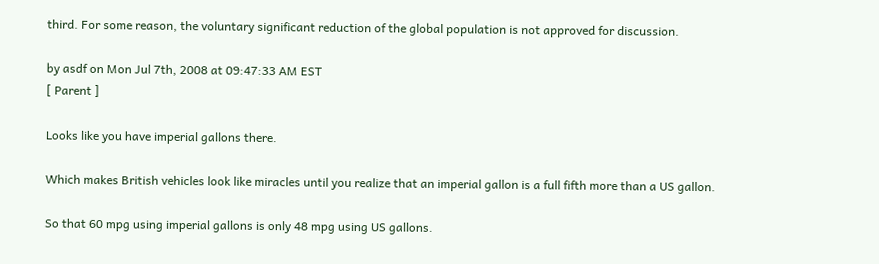third. For some reason, the voluntary significant reduction of the global population is not approved for discussion.

by asdf on Mon Jul 7th, 2008 at 09:47:33 AM EST
[ Parent ]

Looks like you have imperial gallons there.

Which makes British vehicles look like miracles until you realize that an imperial gallon is a full fifth more than a US gallon.

So that 60 mpg using imperial gallons is only 48 mpg using US gallons.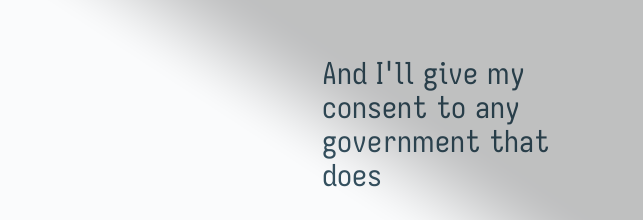And I'll give my consent to any government that does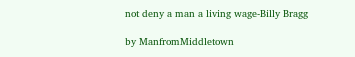not deny a man a living wage-Billy Bragg

by ManfromMiddletown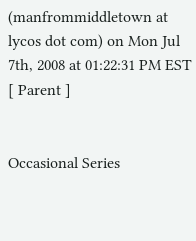(manfrommiddletown at lycos dot com) on Mon Jul 7th, 2008 at 01:22:31 PM EST
[ Parent ]


Occasional Series